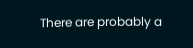There are probably a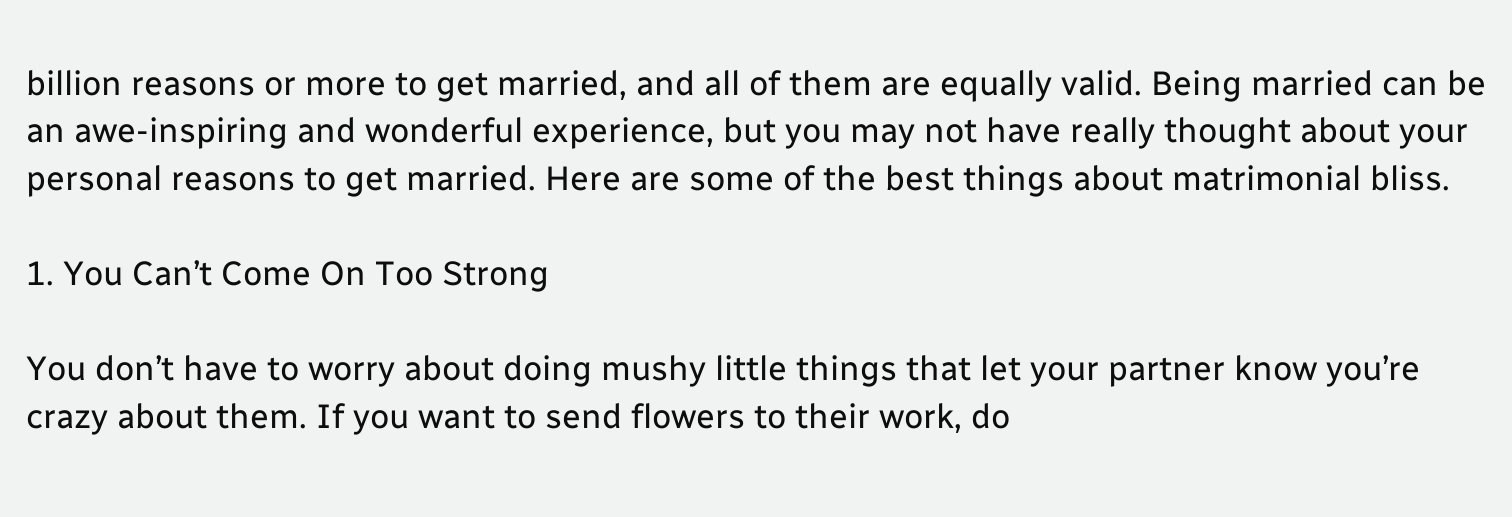billion reasons or more to get married, and all of them are equally valid. Being married can be an awe-inspiring and wonderful experience, but you may not have really thought about your personal reasons to get married. Here are some of the best things about matrimonial bliss.

1. You Can’t Come On Too Strong

You don’t have to worry about doing mushy little things that let your partner know you’re crazy about them. If you want to send flowers to their work, do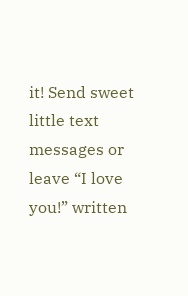it! Send sweet little text messages or leave “I love you!” written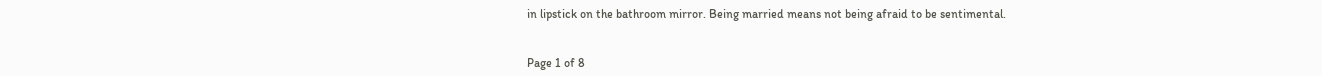in lipstick on the bathroom mirror. Being married means not being afraid to be sentimental.


Page 1 of 8